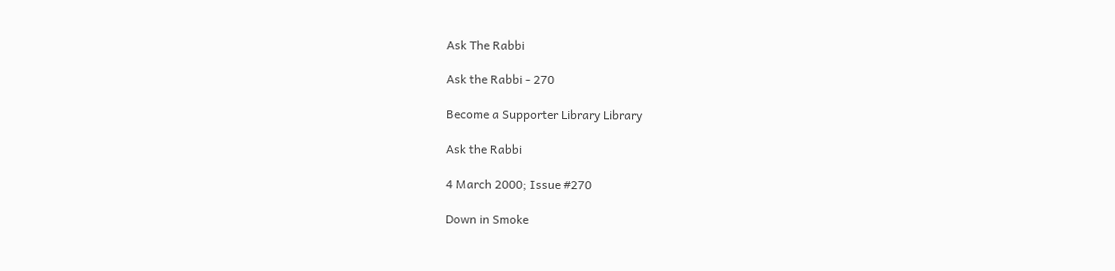Ask The Rabbi

Ask the Rabbi - 270

Become a Supporter Library Library

Ask the Rabbi

4 March 2000; Issue #270

Down in Smoke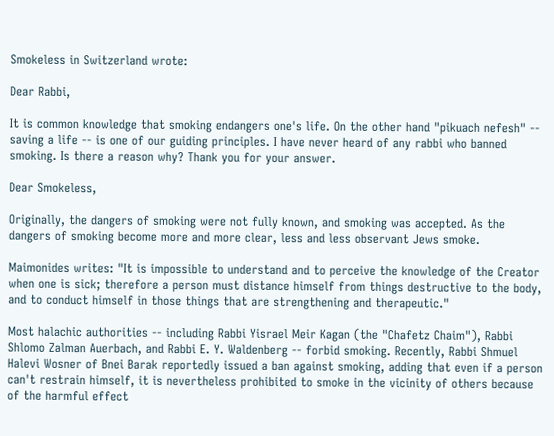Smokeless in Switzerland wrote:

Dear Rabbi,

It is common knowledge that smoking endangers one's life. On the other hand "pikuach nefesh" -- saving a life -- is one of our guiding principles. I have never heard of any rabbi who banned smoking. Is there a reason why? Thank you for your answer.

Dear Smokeless,

Originally, the dangers of smoking were not fully known, and smoking was accepted. As the dangers of smoking become more and more clear, less and less observant Jews smoke.

Maimonides writes: "It is impossible to understand and to perceive the knowledge of the Creator when one is sick; therefore a person must distance himself from things destructive to the body, and to conduct himself in those things that are strengthening and therapeutic."

Most halachic authorities -- including Rabbi Yisrael Meir Kagan (the "Chafetz Chaim"), Rabbi Shlomo Zalman Auerbach, and Rabbi E. Y. Waldenberg -- forbid smoking. Recently, Rabbi Shmuel Halevi Wosner of Bnei Barak reportedly issued a ban against smoking, adding that even if a person can't restrain himself, it is nevertheless prohibited to smoke in the vicinity of others because of the harmful effect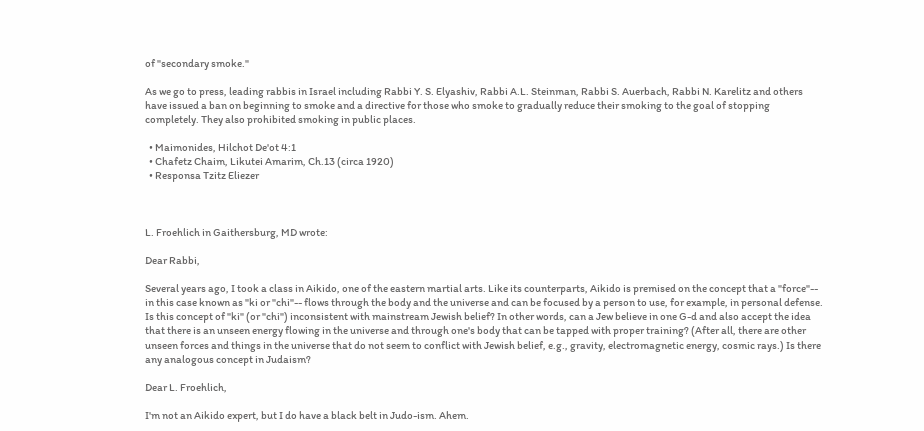of "secondary smoke."

As we go to press, leading rabbis in Israel including Rabbi Y. S. Elyashiv, Rabbi A.L. Steinman, Rabbi S. Auerbach, Rabbi N. Karelitz and others have issued a ban on beginning to smoke and a directive for those who smoke to gradually reduce their smoking to the goal of stopping completely. They also prohibited smoking in public places.

  • Maimonides, Hilchot De'ot 4:1
  • Chafetz Chaim, Likutei Amarim, Ch.13 (circa 1920)
  • Responsa Tzitz Eliezer



L. Froehlich in Gaithersburg, MD wrote:

Dear Rabbi,

Several years ago, I took a class in Aikido, one of the eastern martial arts. Like its counterparts, Aikido is premised on the concept that a "force"-- in this case known as "ki or "chi"-- flows through the body and the universe and can be focused by a person to use, for example, in personal defense. Is this concept of "ki" (or "chi") inconsistent with mainstream Jewish belief? In other words, can a Jew believe in one G-d and also accept the idea that there is an unseen energy flowing in the universe and through one's body that can be tapped with proper training? (After all, there are other unseen forces and things in the universe that do not seem to conflict with Jewish belief, e.g., gravity, electromagnetic energy, cosmic rays.) Is there any analogous concept in Judaism?

Dear L. Froehlich,

I'm not an Aikido expert, but I do have a black belt in Judo-ism. Ahem.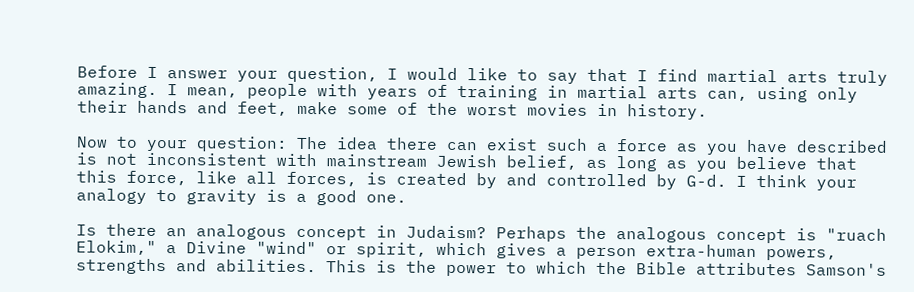Before I answer your question, I would like to say that I find martial arts truly amazing. I mean, people with years of training in martial arts can, using only their hands and feet, make some of the worst movies in history.

Now to your question: The idea there can exist such a force as you have described is not inconsistent with mainstream Jewish belief, as long as you believe that this force, like all forces, is created by and controlled by G-d. I think your analogy to gravity is a good one.

Is there an analogous concept in Judaism? Perhaps the analogous concept is "ruach Elokim," a Divine "wind" or spirit, which gives a person extra-human powers, strengths and abilities. This is the power to which the Bible attributes Samson's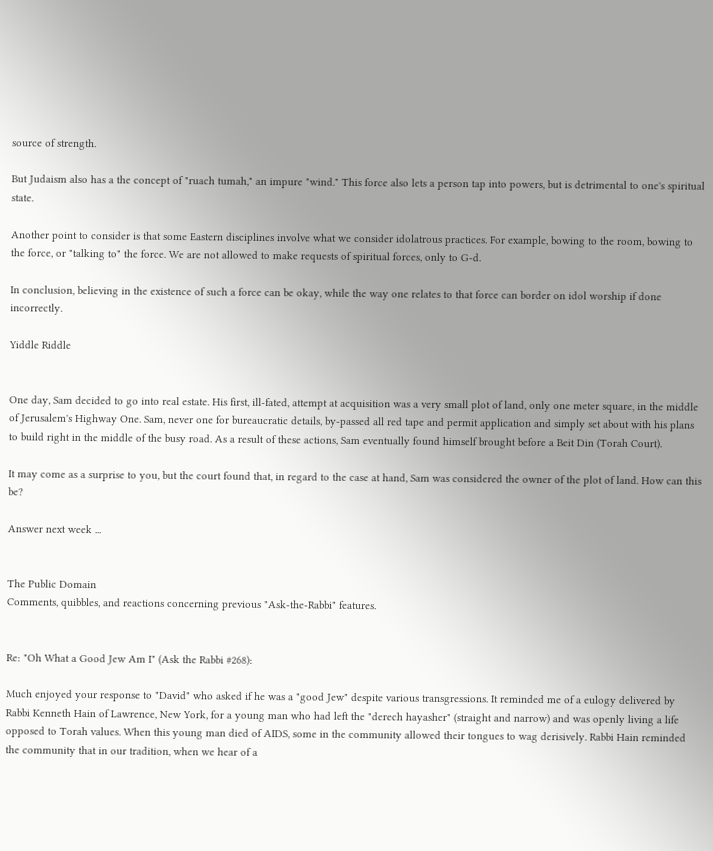source of strength.

But Judaism also has a the concept of "ruach tumah," an impure "wind." This force also lets a person tap into powers, but is detrimental to one's spiritual state.

Another point to consider is that some Eastern disciplines involve what we consider idolatrous practices. For example, bowing to the room, bowing to the force, or "talking to" the force. We are not allowed to make requests of spiritual forces, only to G-d.

In conclusion, believing in the existence of such a force can be okay, while the way one relates to that force can border on idol worship if done incorrectly.

Yiddle Riddle


One day, Sam decided to go into real estate. His first, ill-fated, attempt at acquisition was a very small plot of land, only one meter square, in the middle of Jerusalem's Highway One. Sam, never one for bureaucratic details, by-passed all red tape and permit application and simply set about with his plans to build right in the middle of the busy road. As a result of these actions, Sam eventually found himself brought before a Beit Din (Torah Court).

It may come as a surprise to you, but the court found that, in regard to the case at hand, Sam was considered the owner of the plot of land. How can this be?

Answer next week ...


The Public Domain
Comments, quibbles, and reactions concerning previous "Ask-the-Rabbi" features.


Re: "Oh What a Good Jew Am I" (Ask the Rabbi #268):

Much enjoyed your response to "David" who asked if he was a "good Jew" despite various transgressions. It reminded me of a eulogy delivered by Rabbi Kenneth Hain of Lawrence, New York, for a young man who had left the "derech hayasher" (straight and narrow) and was openly living a life opposed to Torah values. When this young man died of AIDS, some in the community allowed their tongues to wag derisively. Rabbi Hain reminded the community that in our tradition, when we hear of a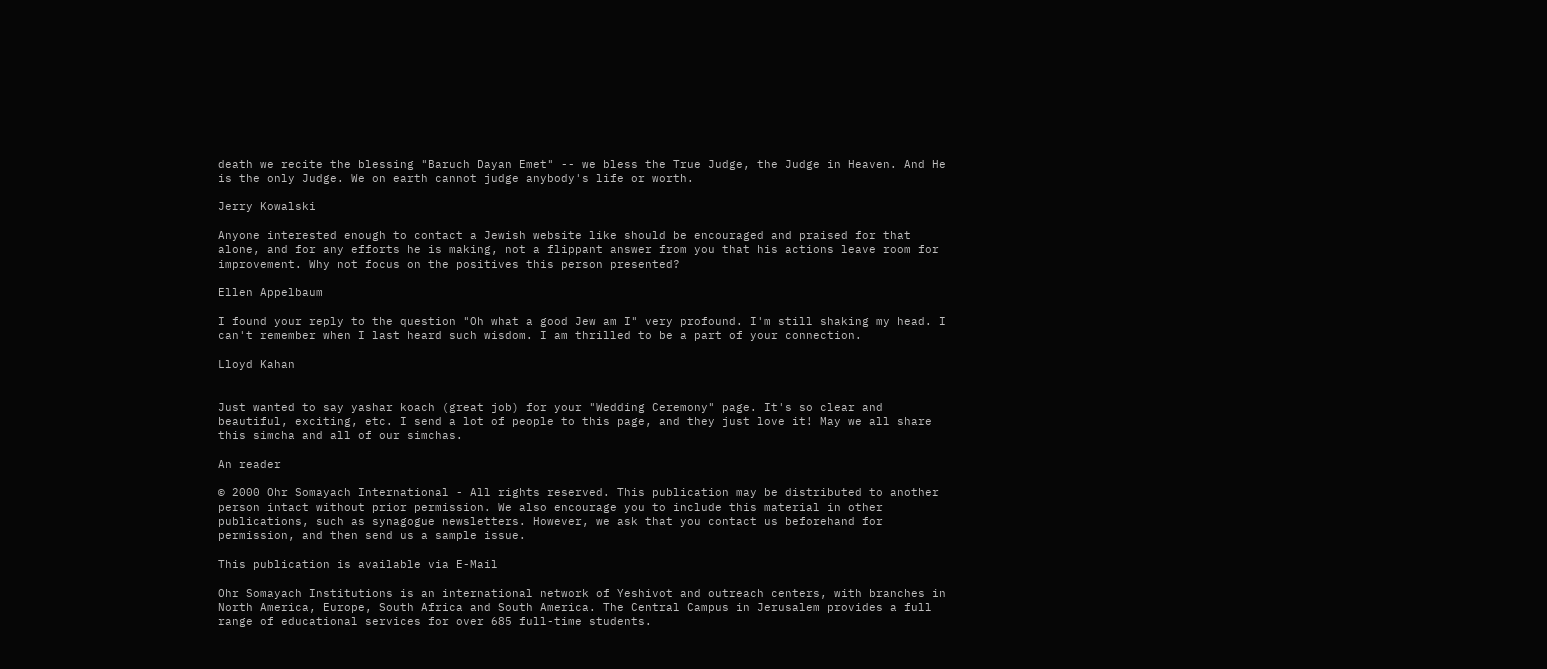death we recite the blessing "Baruch Dayan Emet" -- we bless the True Judge, the Judge in Heaven. And He is the only Judge. We on earth cannot judge anybody's life or worth.

Jerry Kowalski

Anyone interested enough to contact a Jewish website like should be encouraged and praised for that alone, and for any efforts he is making, not a flippant answer from you that his actions leave room for improvement. Why not focus on the positives this person presented?

Ellen Appelbaum

I found your reply to the question "Oh what a good Jew am I" very profound. I'm still shaking my head. I can't remember when I last heard such wisdom. I am thrilled to be a part of your connection.

Lloyd Kahan


Just wanted to say yashar koach (great job) for your "Wedding Ceremony" page. It's so clear and beautiful, exciting, etc. I send a lot of people to this page, and they just love it! May we all share this simcha and all of our simchas.

An reader

© 2000 Ohr Somayach International - All rights reserved. This publication may be distributed to another person intact without prior permission. We also encourage you to include this material in other publications, such as synagogue newsletters. However, we ask that you contact us beforehand for permission, and then send us a sample issue.

This publication is available via E-Mail

Ohr Somayach Institutions is an international network of Yeshivot and outreach centers, with branches in North America, Europe, South Africa and South America. The Central Campus in Jerusalem provides a full range of educational services for over 685 full-time students.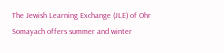The Jewish Learning Exchange (JLE) of Ohr Somayach offers summer and winter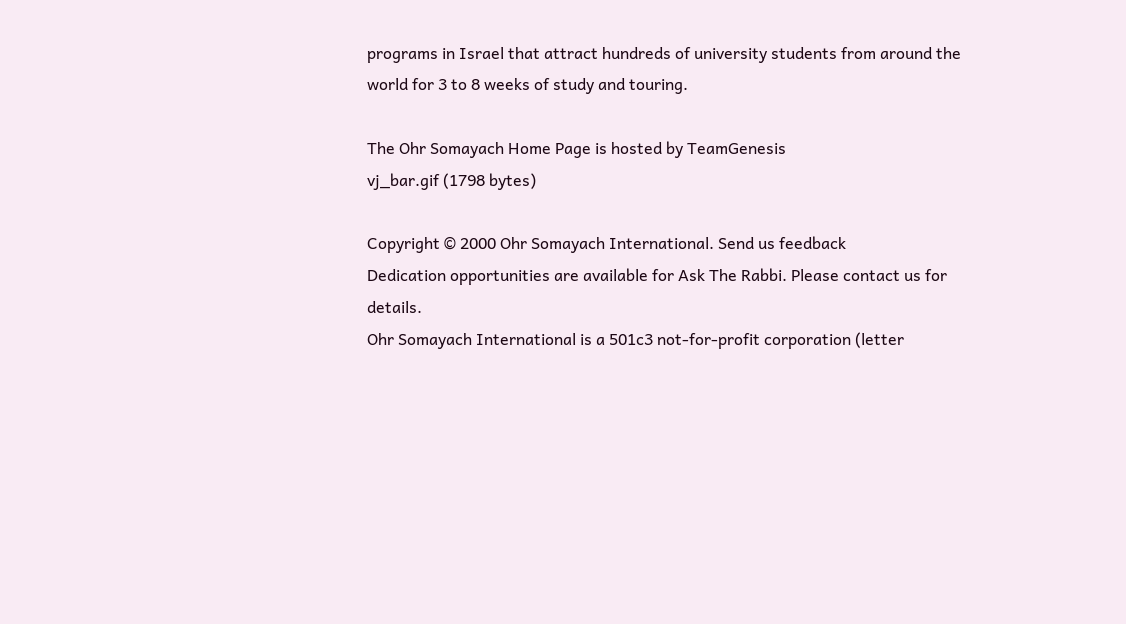programs in Israel that attract hundreds of university students from around the world for 3 to 8 weeks of study and touring.

The Ohr Somayach Home Page is hosted by TeamGenesis
vj_bar.gif (1798 bytes)

Copyright © 2000 Ohr Somayach International. Send us feedback
Dedication opportunities are available for Ask The Rabbi. Please contact us for details.
Ohr Somayach International is a 501c3 not-for-profit corporation (letter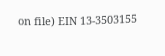on file) EIN 13-3503155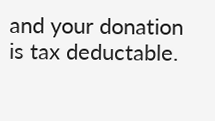and your donation is tax deductable.